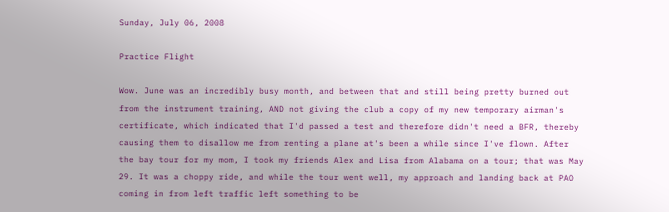Sunday, July 06, 2008

Practice Flight

Wow. June was an incredibly busy month, and between that and still being pretty burned out from the instrument training, AND not giving the club a copy of my new temporary airman's certificate, which indicated that I'd passed a test and therefore didn't need a BFR, thereby causing them to disallow me from renting a plane at's been a while since I've flown. After the bay tour for my mom, I took my friends Alex and Lisa from Alabama on a tour; that was May 29. It was a choppy ride, and while the tour went well, my approach and landing back at PAO coming in from left traffic left something to be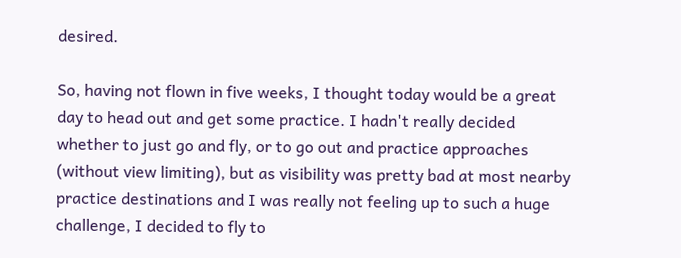desired.

So, having not flown in five weeks, I thought today would be a great day to head out and get some practice. I hadn't really decided whether to just go and fly, or to go out and practice approaches (without view limiting), but as visibility was pretty bad at most nearby practice destinations and I was really not feeling up to such a huge challenge, I decided to fly to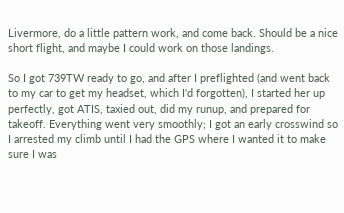Livermore, do a little pattern work, and come back. Should be a nice short flight, and maybe I could work on those landings.

So I got 739TW ready to go, and after I preflighted (and went back to my car to get my headset, which I'd forgotten), I started her up perfectly, got ATIS, taxied out, did my runup, and prepared for takeoff. Everything went very smoothly; I got an early crosswind so I arrested my climb until I had the GPS where I wanted it to make sure I was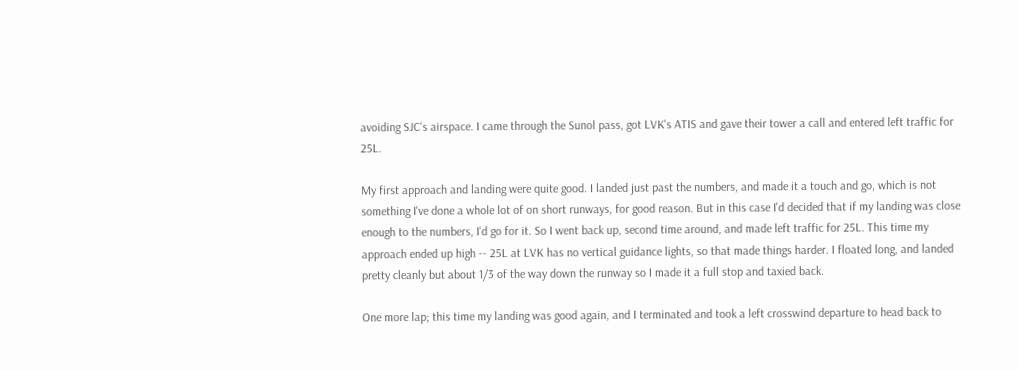avoiding SJC's airspace. I came through the Sunol pass, got LVK's ATIS and gave their tower a call and entered left traffic for 25L.

My first approach and landing were quite good. I landed just past the numbers, and made it a touch and go, which is not something I've done a whole lot of on short runways, for good reason. But in this case I'd decided that if my landing was close enough to the numbers, I'd go for it. So I went back up, second time around, and made left traffic for 25L. This time my approach ended up high -- 25L at LVK has no vertical guidance lights, so that made things harder. I floated long, and landed pretty cleanly but about 1/3 of the way down the runway so I made it a full stop and taxied back.

One more lap; this time my landing was good again, and I terminated and took a left crosswind departure to head back to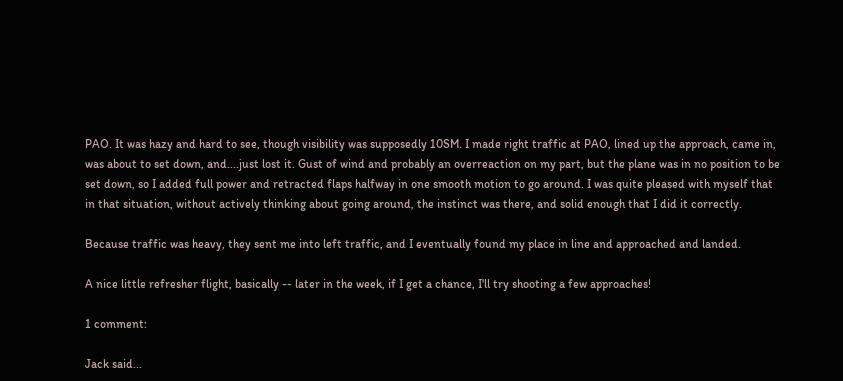PAO. It was hazy and hard to see, though visibility was supposedly 10SM. I made right traffic at PAO, lined up the approach, came in, was about to set down, and....just lost it. Gust of wind and probably an overreaction on my part, but the plane was in no position to be set down, so I added full power and retracted flaps halfway in one smooth motion to go around. I was quite pleased with myself that in that situation, without actively thinking about going around, the instinct was there, and solid enough that I did it correctly.

Because traffic was heavy, they sent me into left traffic, and I eventually found my place in line and approached and landed.

A nice little refresher flight, basically -- later in the week, if I get a chance, I'll try shooting a few approaches!

1 comment:

Jack said...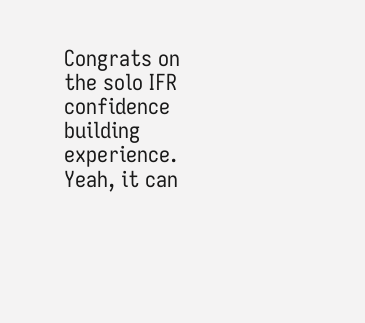Congrats on the solo IFR confidence building experience. Yeah, it can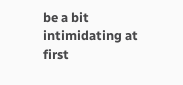be a bit intimidating at first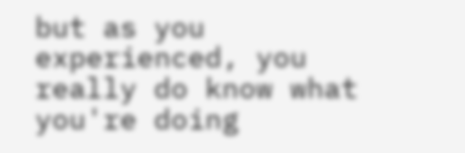but as you experienced, you really do know what you're doing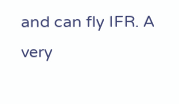and can fly IFR. A very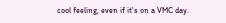cool feeling, even if it's on a VMC day.